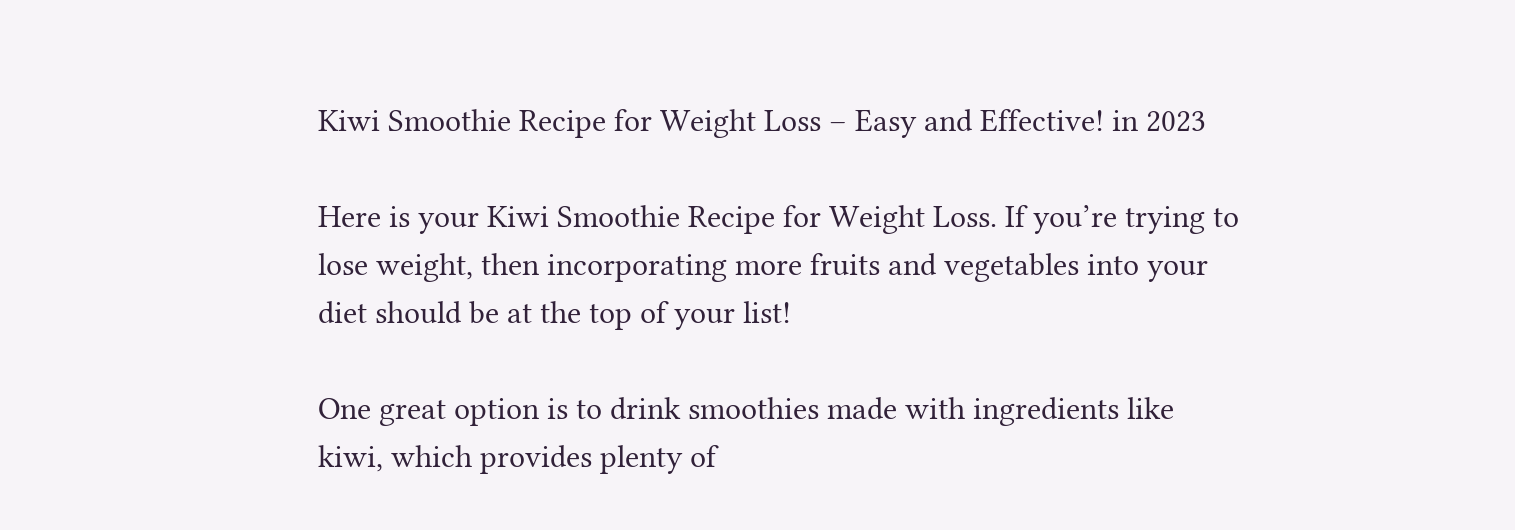Kiwi Smoothie Recipe for Weight Loss – Easy and Effective! in 2023

Here is your Kiwi Smoothie Recipe for Weight Loss. If you’re trying to lose weight, then incorporating more fruits and vegetables into your diet should be at the top of your list!

One great option is to drink smoothies made with ingredients like kiwi, which provides plenty of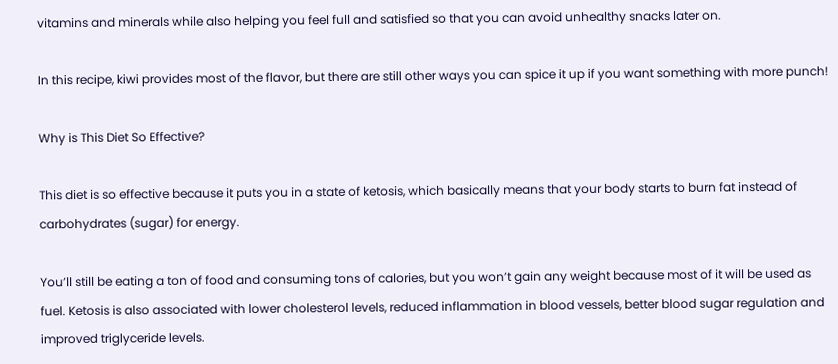vitamins and minerals while also helping you feel full and satisfied so that you can avoid unhealthy snacks later on.

In this recipe, kiwi provides most of the flavor, but there are still other ways you can spice it up if you want something with more punch!

Why is This Diet So Effective?

This diet is so effective because it puts you in a state of ketosis, which basically means that your body starts to burn fat instead of carbohydrates (sugar) for energy.

You’ll still be eating a ton of food and consuming tons of calories, but you won’t gain any weight because most of it will be used as fuel. Ketosis is also associated with lower cholesterol levels, reduced inflammation in blood vessels, better blood sugar regulation and improved triglyceride levels.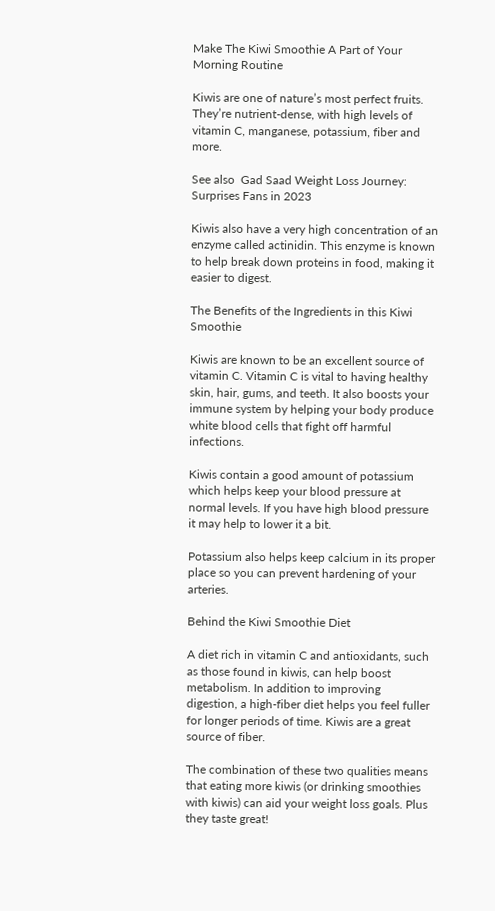Make The Kiwi Smoothie A Part of Your Morning Routine

Kiwis are one of nature’s most perfect fruits. They’re nutrient-dense, with high levels of vitamin C, manganese, potassium, fiber and more.

See also  Gad Saad Weight Loss Journey: Surprises Fans in 2023

Kiwis also have a very high concentration of an enzyme called actinidin. This enzyme is known to help break down proteins in food, making it easier to digest.

The Benefits of the Ingredients in this Kiwi Smoothie

Kiwis are known to be an excellent source of vitamin C. Vitamin C is vital to having healthy skin, hair, gums, and teeth. It also boosts your immune system by helping your body produce white blood cells that fight off harmful infections.

Kiwis contain a good amount of potassium which helps keep your blood pressure at normal levels. If you have high blood pressure it may help to lower it a bit.

Potassium also helps keep calcium in its proper place so you can prevent hardening of your arteries.

Behind the Kiwi Smoothie Diet

A diet rich in vitamin C and antioxidants, such as those found in kiwis, can help boost metabolism. In addition to improving digestion, a high-fiber diet helps you feel fuller for longer periods of time. Kiwis are a great source of fiber.

The combination of these two qualities means that eating more kiwis (or drinking smoothies with kiwis) can aid your weight loss goals. Plus they taste great!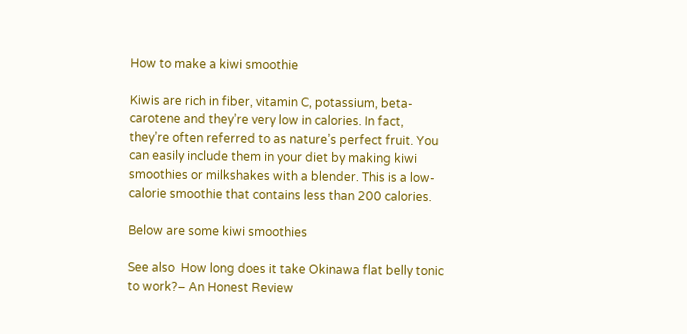How to make a kiwi smoothie

Kiwis are rich in fiber, vitamin C, potassium, beta-carotene and they’re very low in calories. In fact, they’re often referred to as nature’s perfect fruit. You can easily include them in your diet by making kiwi smoothies or milkshakes with a blender. This is a low-calorie smoothie that contains less than 200 calories.

Below are some kiwi smoothies

See also  How long does it take Okinawa flat belly tonic to work?– An Honest Review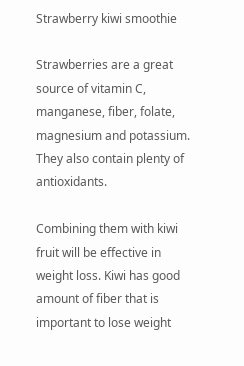Strawberry kiwi smoothie

Strawberries are a great source of vitamin C, manganese, fiber, folate, magnesium and potassium. They also contain plenty of antioxidants.

Combining them with kiwi fruit will be effective in weight loss. Kiwi has good amount of fiber that is important to lose weight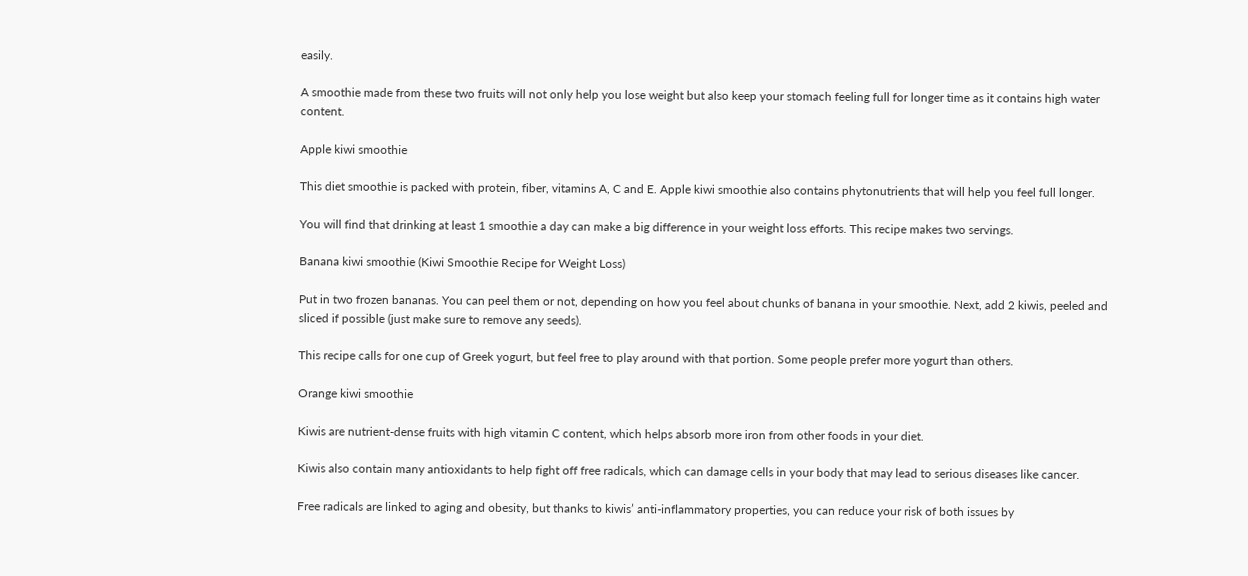easily.

A smoothie made from these two fruits will not only help you lose weight but also keep your stomach feeling full for longer time as it contains high water content.

Apple kiwi smoothie

This diet smoothie is packed with protein, fiber, vitamins A, C and E. Apple kiwi smoothie also contains phytonutrients that will help you feel full longer.

You will find that drinking at least 1 smoothie a day can make a big difference in your weight loss efforts. This recipe makes two servings.

Banana kiwi smoothie (Kiwi Smoothie Recipe for Weight Loss)

Put in two frozen bananas. You can peel them or not, depending on how you feel about chunks of banana in your smoothie. Next, add 2 kiwis, peeled and sliced if possible (just make sure to remove any seeds).

This recipe calls for one cup of Greek yogurt, but feel free to play around with that portion. Some people prefer more yogurt than others.

Orange kiwi smoothie

Kiwis are nutrient-dense fruits with high vitamin C content, which helps absorb more iron from other foods in your diet.

Kiwis also contain many antioxidants to help fight off free radicals, which can damage cells in your body that may lead to serious diseases like cancer.

Free radicals are linked to aging and obesity, but thanks to kiwis’ anti-inflammatory properties, you can reduce your risk of both issues by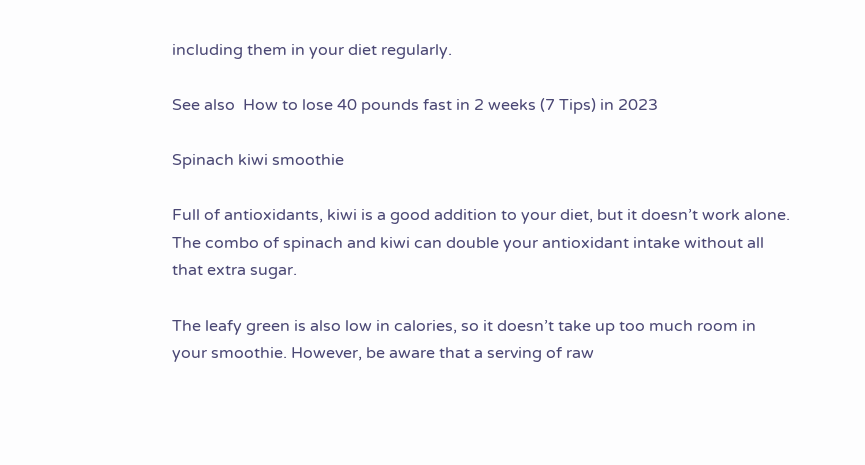including them in your diet regularly.

See also  How to lose 40 pounds fast in 2 weeks (7 Tips) in 2023

Spinach kiwi smoothie

Full of antioxidants, kiwi is a good addition to your diet, but it doesn’t work alone. The combo of spinach and kiwi can double your antioxidant intake without all that extra sugar.

The leafy green is also low in calories, so it doesn’t take up too much room in your smoothie. However, be aware that a serving of raw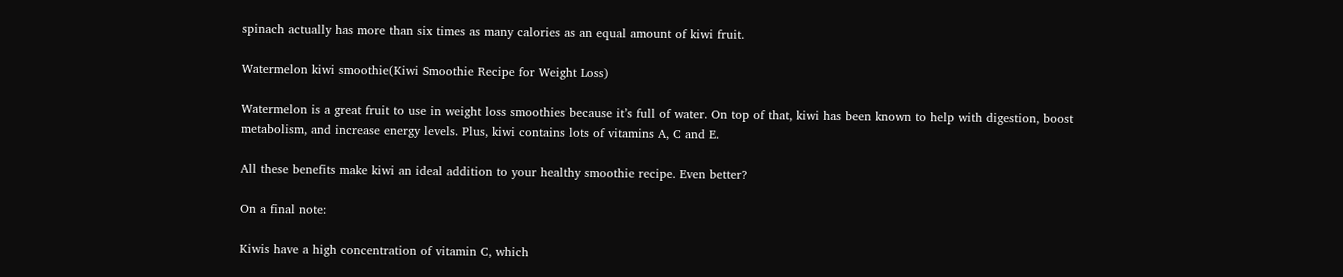spinach actually has more than six times as many calories as an equal amount of kiwi fruit.

Watermelon kiwi smoothie(Kiwi Smoothie Recipe for Weight Loss)

Watermelon is a great fruit to use in weight loss smoothies because it’s full of water. On top of that, kiwi has been known to help with digestion, boost metabolism, and increase energy levels. Plus, kiwi contains lots of vitamins A, C and E.

All these benefits make kiwi an ideal addition to your healthy smoothie recipe. Even better?

On a final note:

Kiwis have a high concentration of vitamin C, which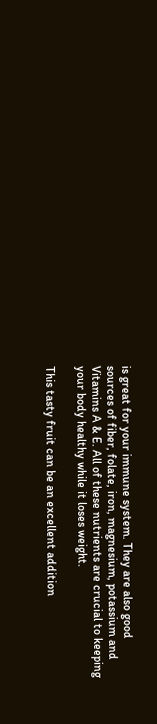is great for your immune system. They are also good sources of fiber, folate, iron, magnesium, potassium and Vitamins A & E. All of these nutrients are crucial to keeping your body healthy while it loses weight.

This tasty fruit can be an excellent addition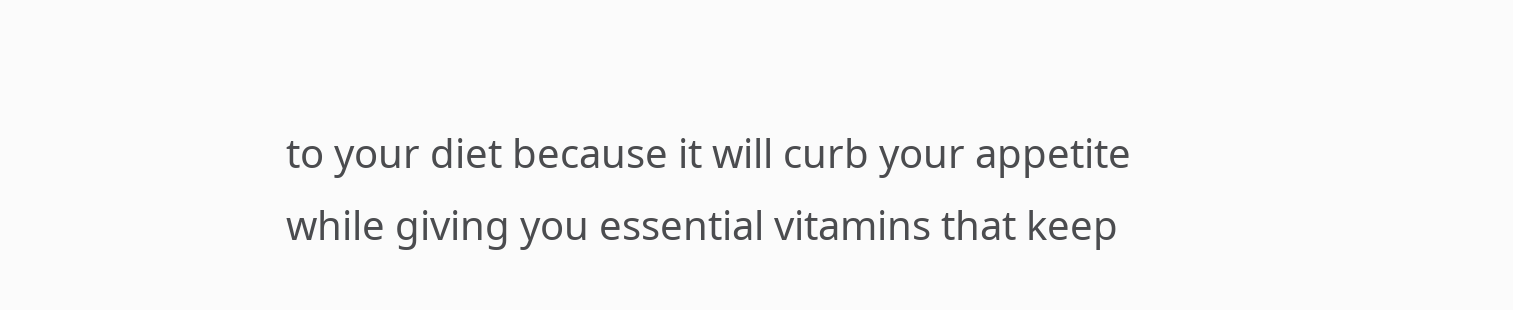to your diet because it will curb your appetite while giving you essential vitamins that keep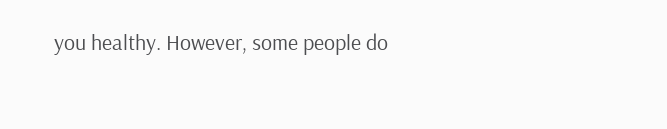you healthy. However, some people do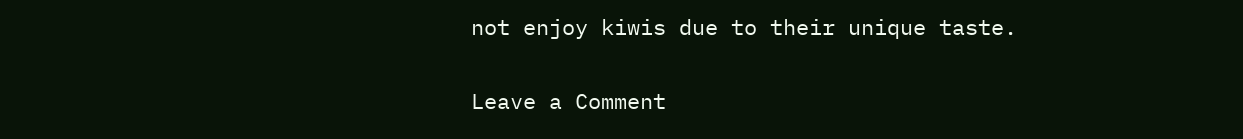not enjoy kiwis due to their unique taste.

Leave a Comment